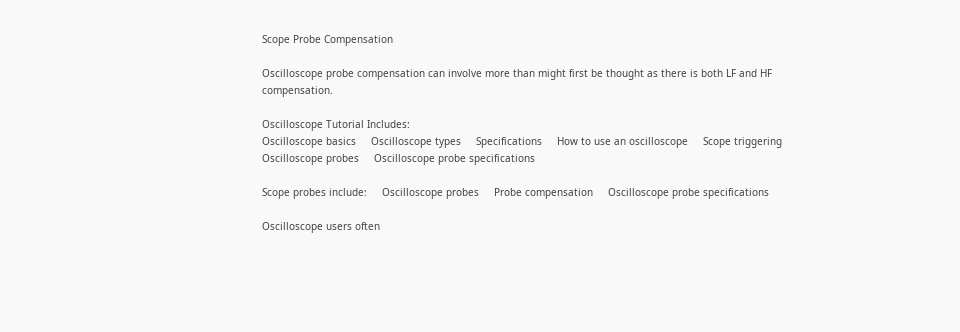Scope Probe Compensation

Oscilloscope probe compensation can involve more than might first be thought as there is both LF and HF compensation.

Oscilloscope Tutorial Includes:
Oscilloscope basics     Oscilloscope types     Specifications     How to use an oscilloscope     Scope triggering     Oscilloscope probes     Oscilloscope probe specifications

Scope probes include:     Oscilloscope probes     Probe compensation     Oscilloscope probe specifications

Oscilloscope users often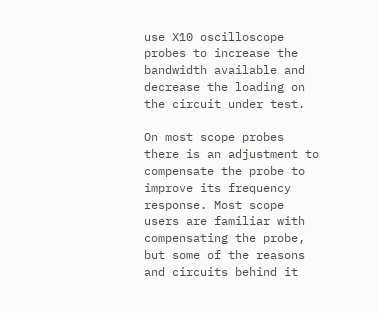use X10 oscilloscope probes to increase the bandwidth available and decrease the loading on the circuit under test.

On most scope probes there is an adjustment to compensate the probe to improve its frequency response. Most scope users are familiar with compensating the probe, but some of the reasons and circuits behind it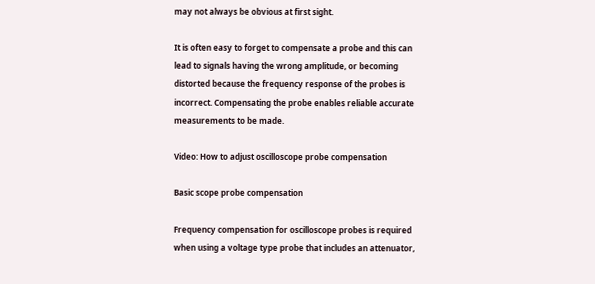may not always be obvious at first sight.

It is often easy to forget to compensate a probe and this can lead to signals having the wrong amplitude, or becoming distorted because the frequency response of the probes is incorrect. Compensating the probe enables reliable accurate measurements to be made.

Video: How to adjust oscilloscope probe compensation

Basic scope probe compensation

Frequency compensation for oscilloscope probes is required when using a voltage type probe that includes an attenuator,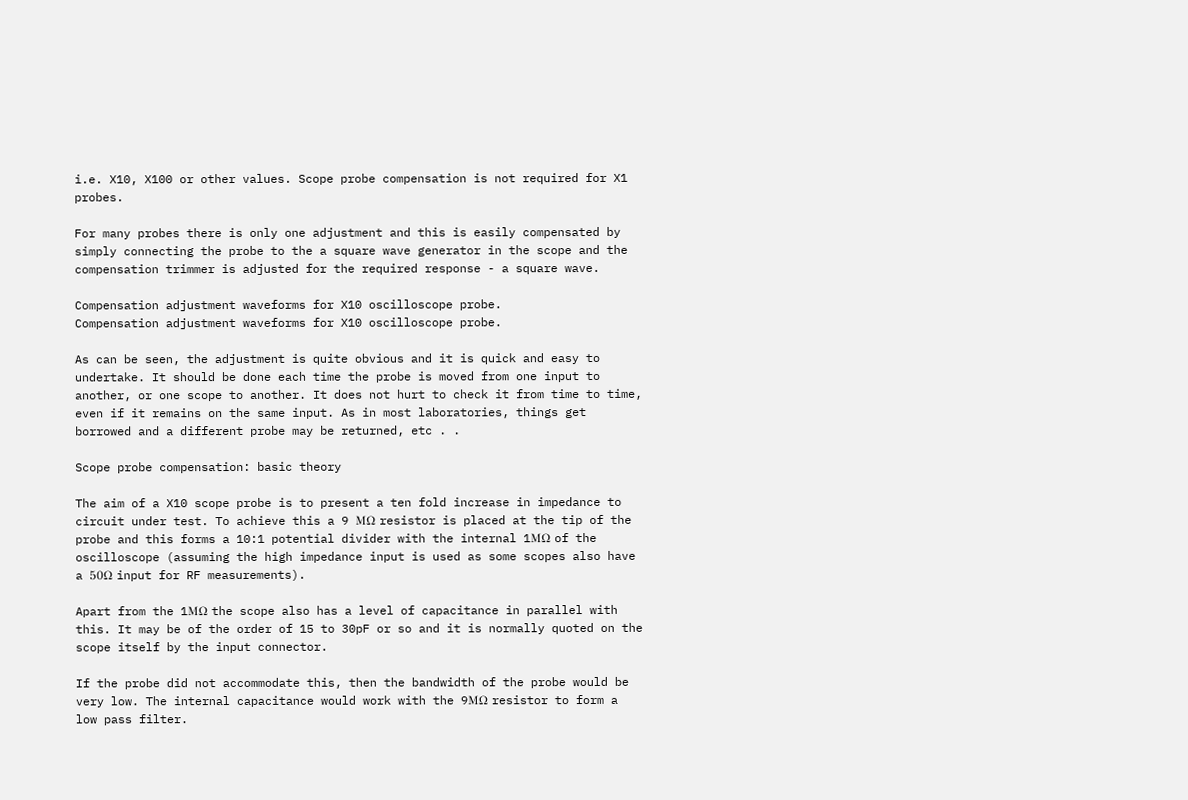i.e. X10, X100 or other values. Scope probe compensation is not required for X1 probes.

For many probes there is only one adjustment and this is easily compensated by simply connecting the probe to the a square wave generator in the scope and the compensation trimmer is adjusted for the required response - a square wave.

Compensation adjustment waveforms for X10 oscilloscope probe.
Compensation adjustment waveforms for X10 oscilloscope probe.

As can be seen, the adjustment is quite obvious and it is quick and easy to undertake. It should be done each time the probe is moved from one input to another, or one scope to another. It does not hurt to check it from time to time, even if it remains on the same input. As in most laboratories, things get borrowed and a different probe may be returned, etc . .

Scope probe compensation: basic theory

The aim of a X10 scope probe is to present a ten fold increase in impedance to circuit under test. To achieve this a 9 MΩ resistor is placed at the tip of the probe and this forms a 10:1 potential divider with the internal 1MΩ of the oscilloscope (assuming the high impedance input is used as some scopes also have a 50Ω input for RF measurements).

Apart from the 1MΩ the scope also has a level of capacitance in parallel with this. It may be of the order of 15 to 30pF or so and it is normally quoted on the scope itself by the input connector.

If the probe did not accommodate this, then the bandwidth of the probe would be very low. The internal capacitance would work with the 9MΩ resistor to form a low pass filter.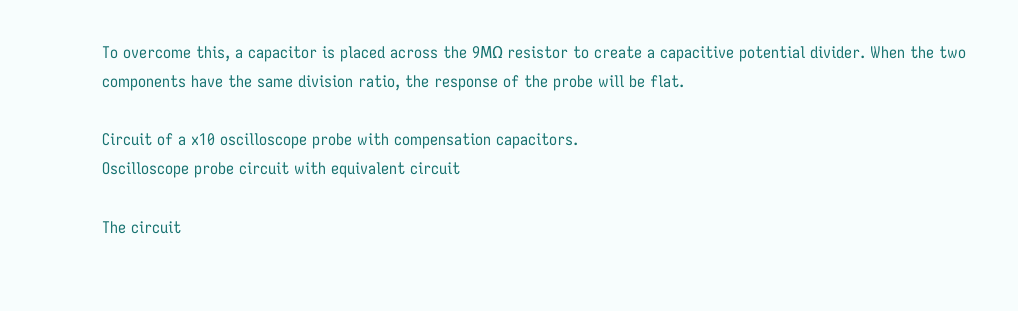To overcome this, a capacitor is placed across the 9MΩ resistor to create a capacitive potential divider. When the two components have the same division ratio, the response of the probe will be flat.

Circuit of a x10 oscilloscope probe with compensation capacitors.
Oscilloscope probe circuit with equivalent circuit

The circuit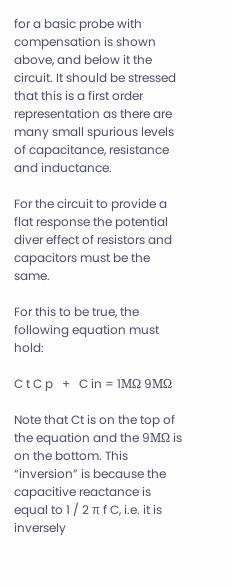for a basic probe with compensation is shown above, and below it the circuit. It should be stressed that this is a first order representation as there are many small spurious levels of capacitance, resistance and inductance.

For the circuit to provide a flat response the potential diver effect of resistors and capacitors must be the same.

For this to be true, the following equation must hold:

C t C p   +   C in = 1MΩ 9MΩ

Note that Ct is on the top of the equation and the 9MΩ is on the bottom. This “inversion” is because the capacitive reactance is equal to 1 / 2 π f C, i.e. it is inversely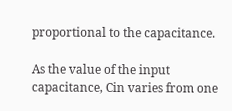proportional to the capacitance.

As the value of the input capacitance, Cin varies from one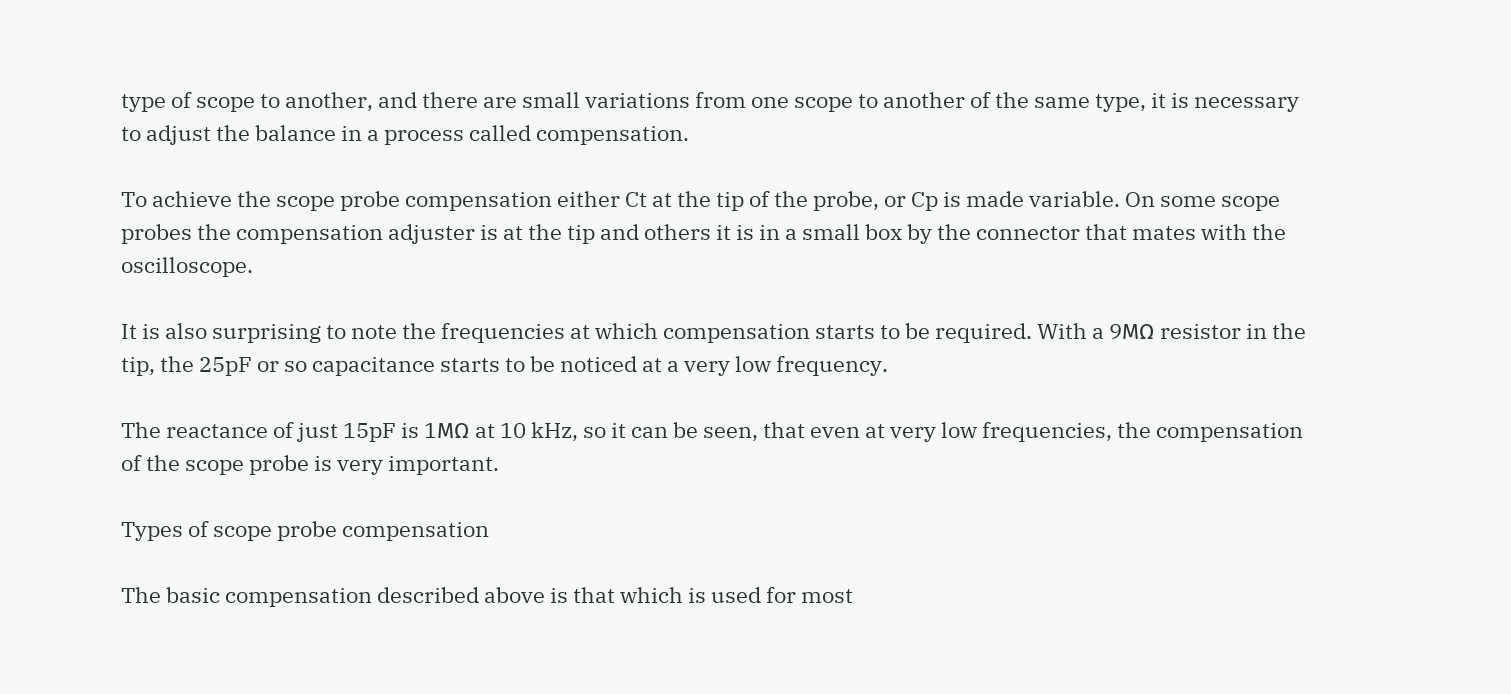type of scope to another, and there are small variations from one scope to another of the same type, it is necessary to adjust the balance in a process called compensation.

To achieve the scope probe compensation either Ct at the tip of the probe, or Cp is made variable. On some scope probes the compensation adjuster is at the tip and others it is in a small box by the connector that mates with the oscilloscope.

It is also surprising to note the frequencies at which compensation starts to be required. With a 9MΩ resistor in the tip, the 25pF or so capacitance starts to be noticed at a very low frequency.

The reactance of just 15pF is 1MΩ at 10 kHz, so it can be seen, that even at very low frequencies, the compensation of the scope probe is very important.

Types of scope probe compensation

The basic compensation described above is that which is used for most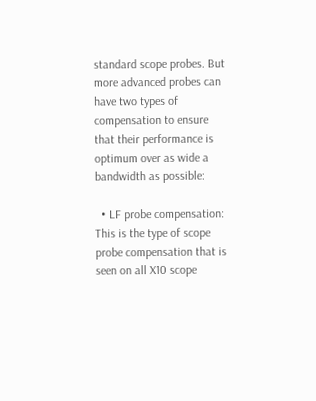standard scope probes. But more advanced probes can have two types of compensation to ensure that their performance is optimum over as wide a bandwidth as possible:

  • LF probe compensation:   This is the type of scope probe compensation that is seen on all X10 scope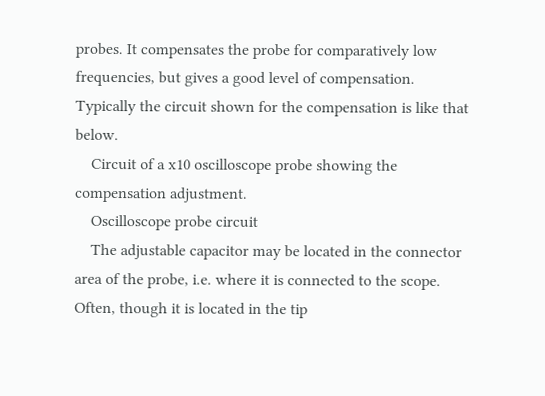probes. It compensates the probe for comparatively low frequencies, but gives a good level of compensation. Typically the circuit shown for the compensation is like that below.
    Circuit of a x10 oscilloscope probe showing the compensation adjustment.
    Oscilloscope probe circuit
    The adjustable capacitor may be located in the connector area of the probe, i.e. where it is connected to the scope. Often, though it is located in the tip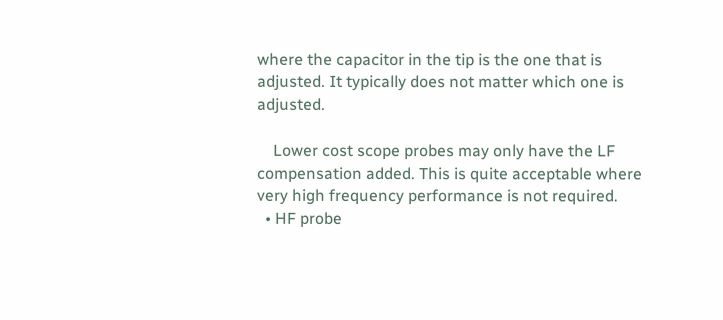where the capacitor in the tip is the one that is adjusted. It typically does not matter which one is adjusted.

    Lower cost scope probes may only have the LF compensation added. This is quite acceptable where very high frequency performance is not required.
  • HF probe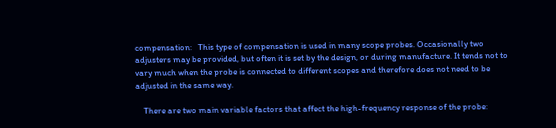compensation:   This type of compensation is used in many scope probes. Occasionally two adjusters may be provided, but often it is set by the design, or during manufacture. It tends not to vary much when the probe is connected to different scopes and therefore does not need to be adjusted in the same way.

    There are two main variable factors that affect the high-frequency response of the probe: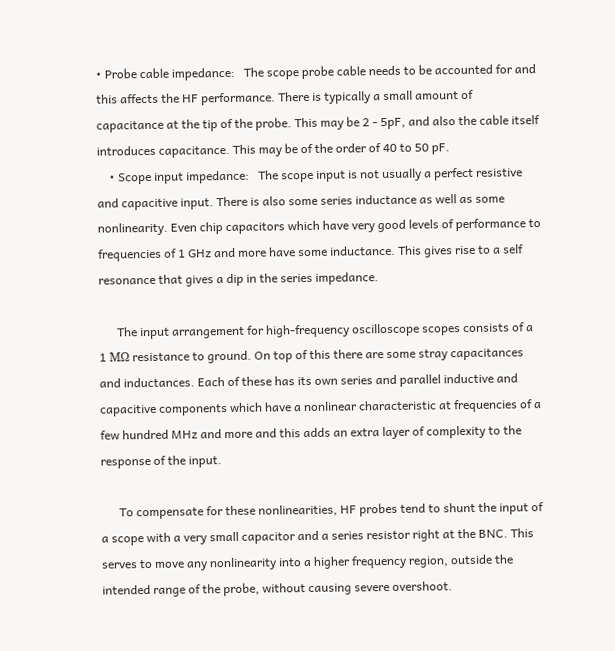• Probe cable impedance:   The scope probe cable needs to be accounted for and this affects the HF performance. There is typically a small amount of capacitance at the tip of the probe. This may be 2 - 5pF, and also the cable itself introduces capacitance. This may be of the order of 40 to 50 pF.
    • Scope input impedance:   The scope input is not usually a perfect resistive and capacitive input. There is also some series inductance as well as some nonlinearity. Even chip capacitors which have very good levels of performance to frequencies of 1 GHz and more have some inductance. This gives rise to a self resonance that gives a dip in the series impedance.

      The input arrangement for high-frequency oscilloscope scopes consists of a 1 MΩ resistance to ground. On top of this there are some stray capacitances and inductances. Each of these has its own series and parallel inductive and capacitive components which have a nonlinear characteristic at frequencies of a few hundred MHz and more and this adds an extra layer of complexity to the response of the input.

      To compensate for these nonlinearities, HF probes tend to shunt the input of a scope with a very small capacitor and a series resistor right at the BNC. This serves to move any nonlinearity into a higher frequency region, outside the intended range of the probe, without causing severe overshoot.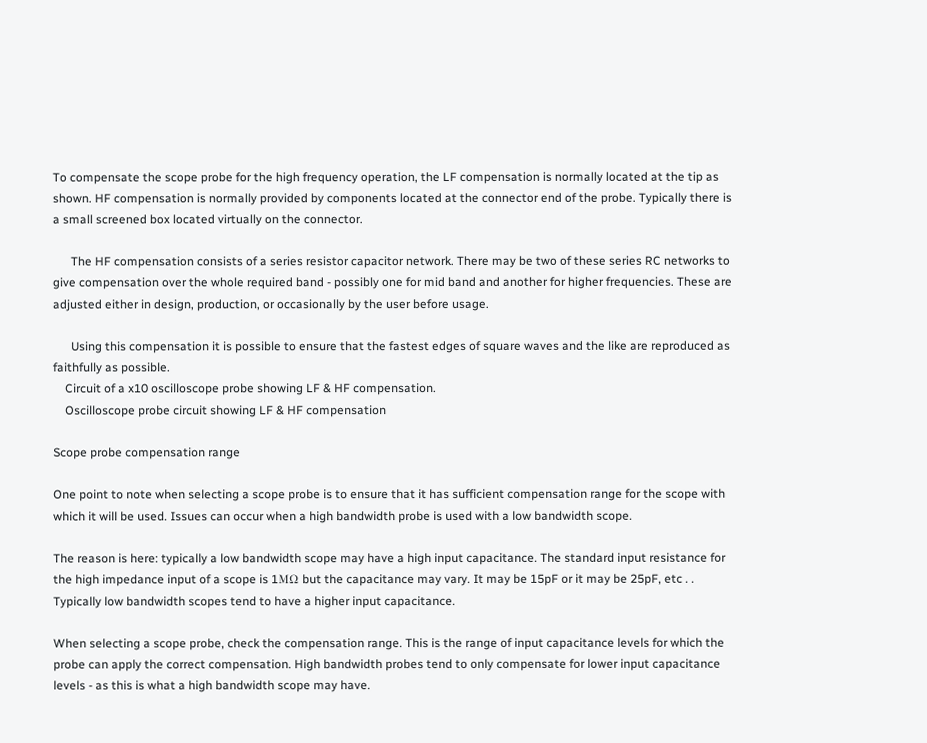To compensate the scope probe for the high frequency operation, the LF compensation is normally located at the tip as shown. HF compensation is normally provided by components located at the connector end of the probe. Typically there is a small screened box located virtually on the connector.

      The HF compensation consists of a series resistor capacitor network. There may be two of these series RC networks to give compensation over the whole required band - possibly one for mid band and another for higher frequencies. These are adjusted either in design, production, or occasionally by the user before usage.

      Using this compensation it is possible to ensure that the fastest edges of square waves and the like are reproduced as faithfully as possible.
    Circuit of a x10 oscilloscope probe showing LF & HF compensation.
    Oscilloscope probe circuit showing LF & HF compensation

Scope probe compensation range

One point to note when selecting a scope probe is to ensure that it has sufficient compensation range for the scope with which it will be used. Issues can occur when a high bandwidth probe is used with a low bandwidth scope.

The reason is here: typically a low bandwidth scope may have a high input capacitance. The standard input resistance for the high impedance input of a scope is 1MΩ but the capacitance may vary. It may be 15pF or it may be 25pF, etc . . Typically low bandwidth scopes tend to have a higher input capacitance.

When selecting a scope probe, check the compensation range. This is the range of input capacitance levels for which the probe can apply the correct compensation. High bandwidth probes tend to only compensate for lower input capacitance levels - as this is what a high bandwidth scope may have.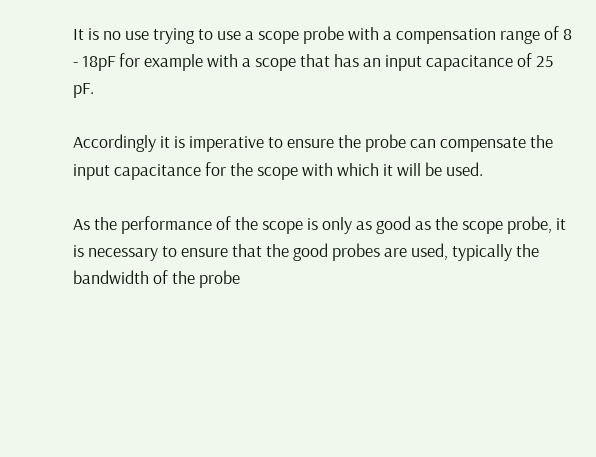It is no use trying to use a scope probe with a compensation range of 8 - 18pF for example with a scope that has an input capacitance of 25 pF.

Accordingly it is imperative to ensure the probe can compensate the input capacitance for the scope with which it will be used.

As the performance of the scope is only as good as the scope probe, it is necessary to ensure that the good probes are used, typically the bandwidth of the probe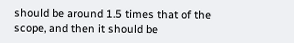should be around 1.5 times that of the scope, and then it should be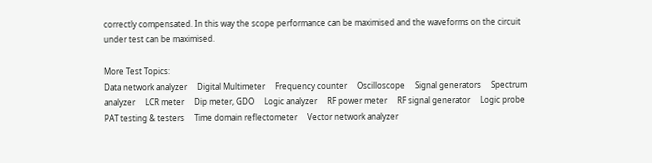correctly compensated. In this way the scope performance can be maximised and the waveforms on the circuit under test can be maximised.

More Test Topics:
Data network analyzer     Digital Multimeter     Frequency counter     Oscilloscope     Signal generators     Spectrum analyzer     LCR meter     Dip meter, GDO     Logic analyzer     RF power meter     RF signal generator     Logic probe     PAT testing & testers     Time domain reflectometer     Vector network analyzer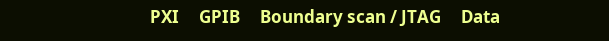PXI     GPIB     Boundary scan / JTAG     Data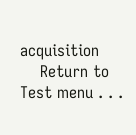acquisition
    Return to Test menu . . .